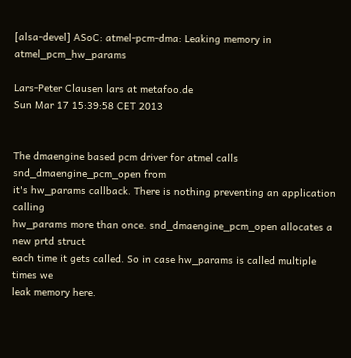[alsa-devel] ASoC: atmel-pcm-dma: Leaking memory in atmel_pcm_hw_params

Lars-Peter Clausen lars at metafoo.de
Sun Mar 17 15:39:58 CET 2013


The dmaengine based pcm driver for atmel calls snd_dmaengine_pcm_open from
it's hw_params callback. There is nothing preventing an application calling
hw_params more than once. snd_dmaengine_pcm_open allocates a new prtd struct
each time it gets called. So in case hw_params is called multiple times we
leak memory here.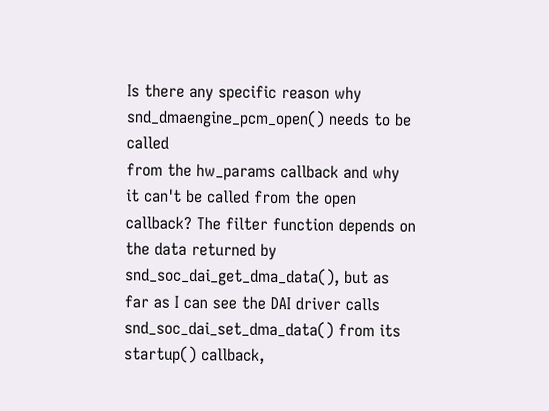Is there any specific reason why snd_dmaengine_pcm_open() needs to be called
from the hw_params callback and why it can't be called from the open
callback? The filter function depends on the data returned by
snd_soc_dai_get_dma_data(), but as far as I can see the DAI driver calls
snd_soc_dai_set_dma_data() from its startup() callback,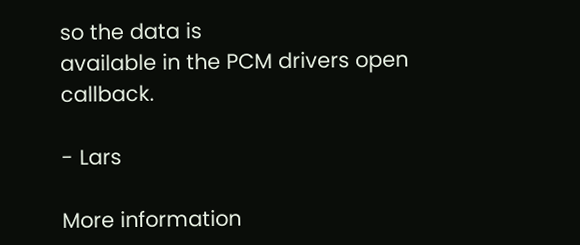so the data is
available in the PCM drivers open callback.

- Lars

More information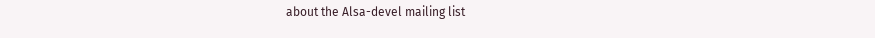about the Alsa-devel mailing list